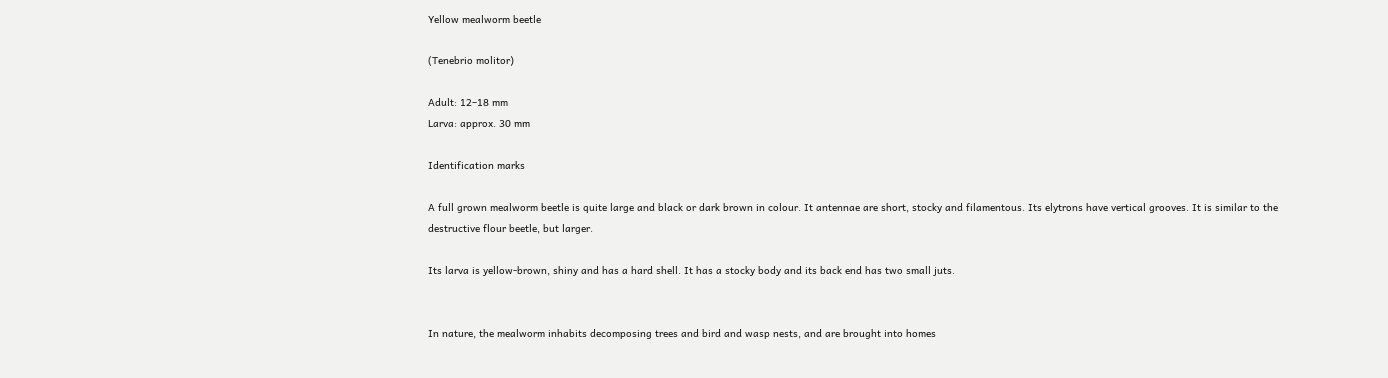Yellow mealworm beetle

(Tenebrio molitor)

Adult: 12–18 mm
Larva: approx. 30 mm

Identification marks

A full grown mealworm beetle is quite large and black or dark brown in colour. It antennae are short, stocky and filamentous. Its elytrons have vertical grooves. It is similar to the destructive flour beetle, but larger.

Its larva is yellow-brown, shiny and has a hard shell. It has a stocky body and its back end has two small juts.


In nature, the mealworm inhabits decomposing trees and bird and wasp nests, and are brought into homes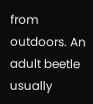from outdoors. An adult beetle usually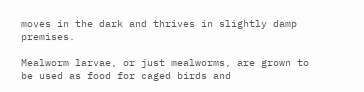moves in the dark and thrives in slightly damp premises.

Mealworm larvae, or just mealworms, are grown to be used as food for caged birds and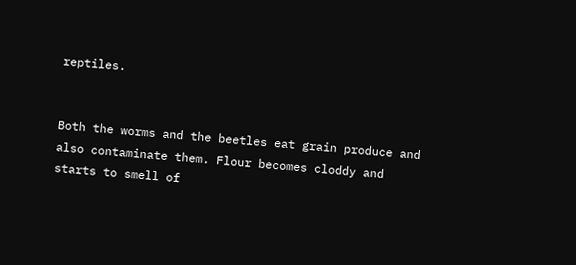reptiles.


Both the worms and the beetles eat grain produce and also contaminate them. Flour becomes cloddy and starts to smell of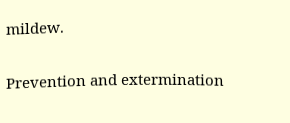mildew.

Prevention and extermination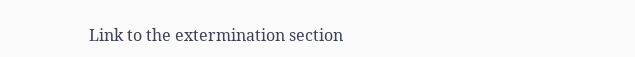Link to the extermination section